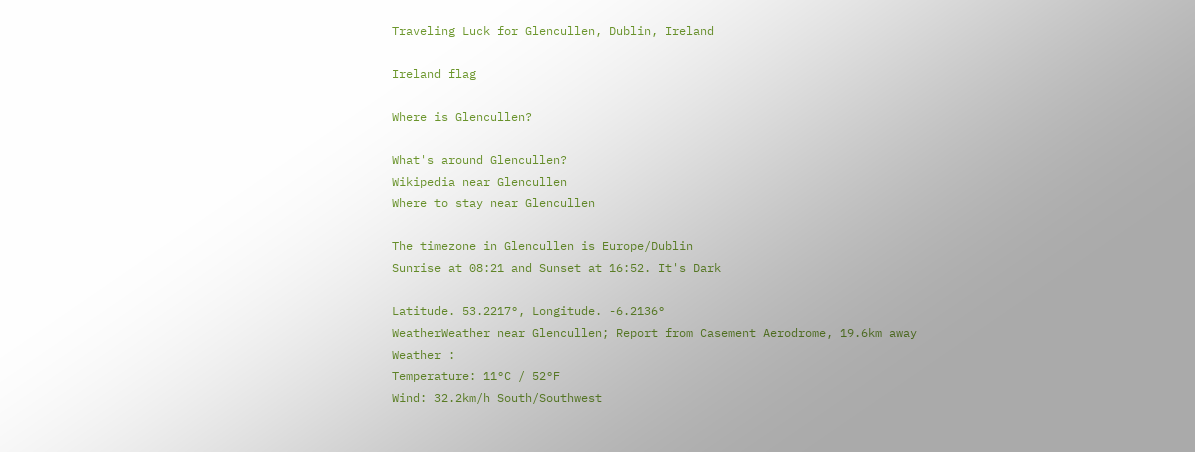Traveling Luck for Glencullen, Dublin, Ireland

Ireland flag

Where is Glencullen?

What's around Glencullen?
Wikipedia near Glencullen
Where to stay near Glencullen

The timezone in Glencullen is Europe/Dublin
Sunrise at 08:21 and Sunset at 16:52. It's Dark

Latitude. 53.2217°, Longitude. -6.2136°
WeatherWeather near Glencullen; Report from Casement Aerodrome, 19.6km away
Weather :
Temperature: 11°C / 52°F
Wind: 32.2km/h South/Southwest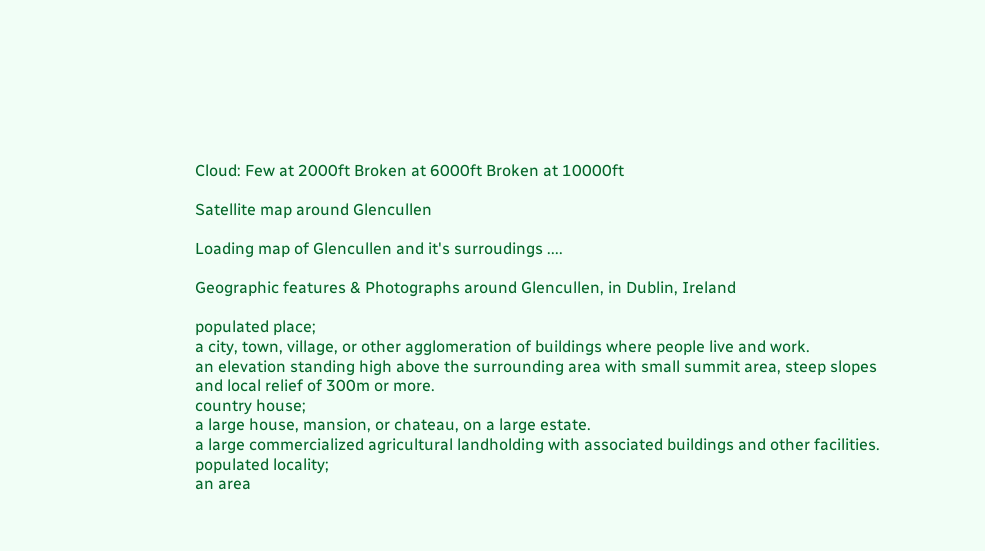Cloud: Few at 2000ft Broken at 6000ft Broken at 10000ft

Satellite map around Glencullen

Loading map of Glencullen and it's surroudings ....

Geographic features & Photographs around Glencullen, in Dublin, Ireland

populated place;
a city, town, village, or other agglomeration of buildings where people live and work.
an elevation standing high above the surrounding area with small summit area, steep slopes and local relief of 300m or more.
country house;
a large house, mansion, or chateau, on a large estate.
a large commercialized agricultural landholding with associated buildings and other facilities.
populated locality;
an area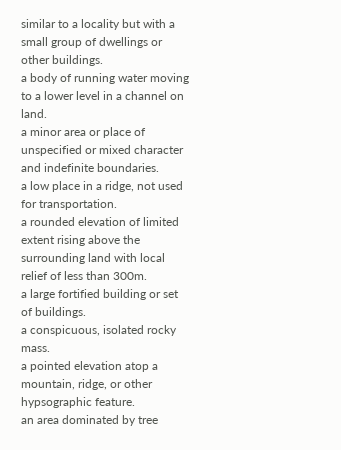similar to a locality but with a small group of dwellings or other buildings.
a body of running water moving to a lower level in a channel on land.
a minor area or place of unspecified or mixed character and indefinite boundaries.
a low place in a ridge, not used for transportation.
a rounded elevation of limited extent rising above the surrounding land with local relief of less than 300m.
a large fortified building or set of buildings.
a conspicuous, isolated rocky mass.
a pointed elevation atop a mountain, ridge, or other hypsographic feature.
an area dominated by tree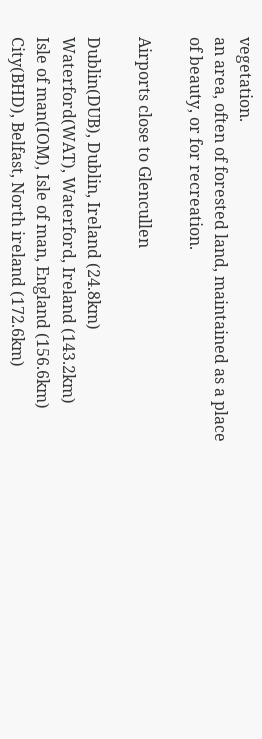vegetation.
an area, often of forested land, maintained as a place of beauty, or for recreation.

Airports close to Glencullen

Dublin(DUB), Dublin, Ireland (24.8km)
Waterford(WAT), Waterford, Ireland (143.2km)
Isle of man(IOM), Isle of man, England (156.6km)
City(BHD), Belfast, North ireland (172.6km)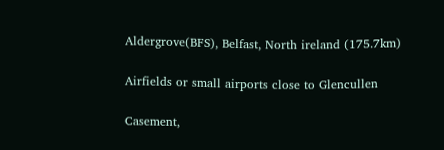Aldergrove(BFS), Belfast, North ireland (175.7km)

Airfields or small airports close to Glencullen

Casement,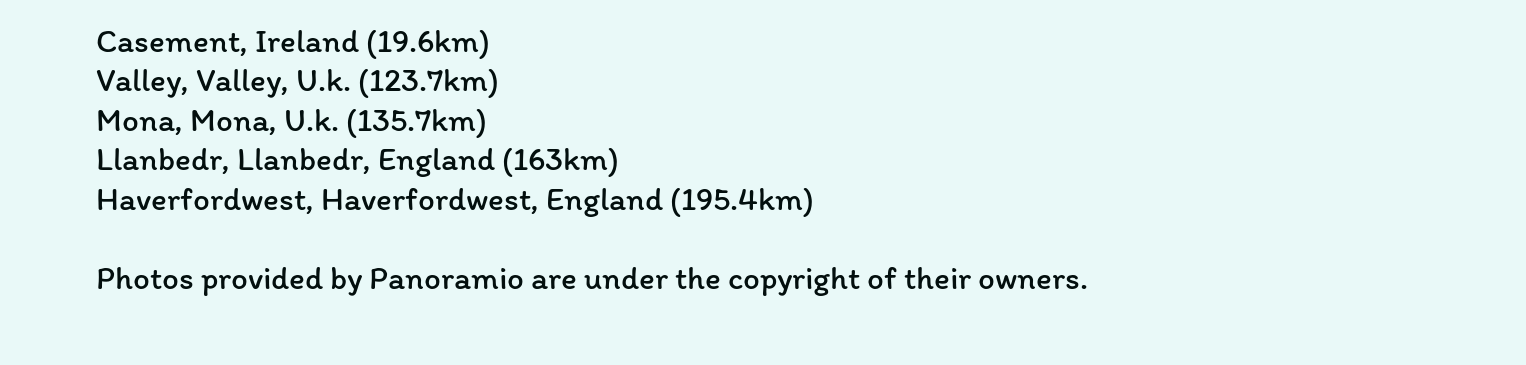Casement, Ireland (19.6km)
Valley, Valley, U.k. (123.7km)
Mona, Mona, U.k. (135.7km)
Llanbedr, Llanbedr, England (163km)
Haverfordwest, Haverfordwest, England (195.4km)

Photos provided by Panoramio are under the copyright of their owners.